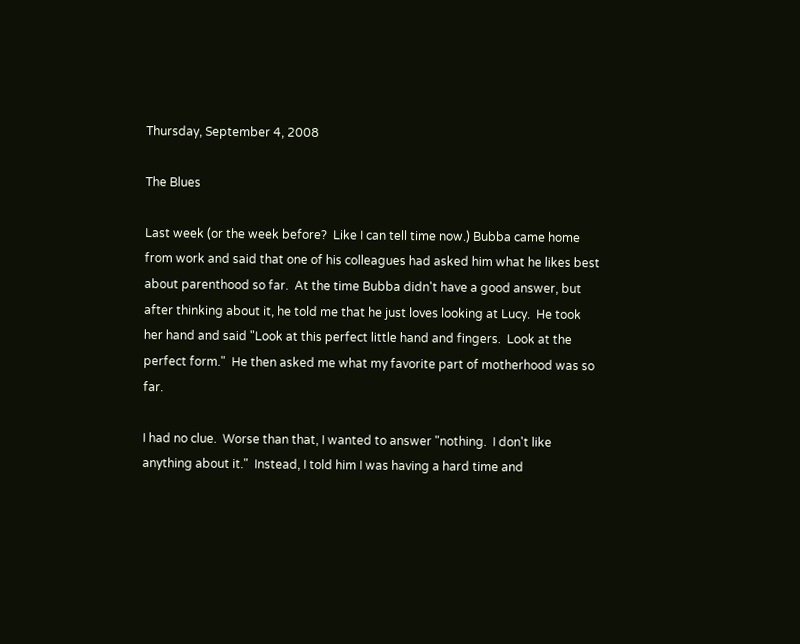Thursday, September 4, 2008

The Blues

Last week (or the week before?  Like I can tell time now.) Bubba came home from work and said that one of his colleagues had asked him what he likes best about parenthood so far.  At the time Bubba didn't have a good answer, but after thinking about it, he told me that he just loves looking at Lucy.  He took her hand and said "Look at this perfect little hand and fingers.  Look at the perfect form."  He then asked me what my favorite part of motherhood was so far.

I had no clue.  Worse than that, I wanted to answer "nothing.  I don't like anything about it."  Instead, I told him I was having a hard time and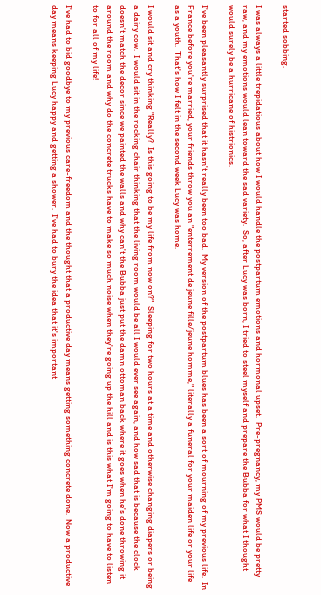started sobbing.

I was always a little trepidatious about how I would handle the postpartum emotions and hormonal upset.  Pre-pregnancy, my PMS would be pretty raw, and my emotions would lean toward the sad variety.  So, after Lucy was born, I tried to steel myself and prepare the Bubba for what I thought would surely be a hurricane of histrionics.

I've been pleasantly surprised that it hasn't really been too bad.  My version of the postpartum blues has been a sort of mourning of my previous life.  In France before you're married, your friends throw you an "enterrement de jeune fille/jeune homme," literally a funeral for your maiden life or your life as a youth.  That's how I felt in the second week Lucy was home.

I would sit and cry thinking "Really?  Is this going to be my life from now on?"  Sleeping for two hours at a time and otherwise changing diapers or being a dairy cow.  I would sit in the rocking chair thinking that the living room would be all I would ever see again, and how sad that is because the clock doesn't match the decor since we painted the walls and why can't the Bubba just put the damn ottoman back where it goes when he's done throwing it around the room and why do the concrete trucks have to make so much noise when they're going up the hill and is this what I'm going to have to listen to for all of my life!

I've had to bid goodbye to my previous care-freedom and the thought that a productive day means getting something concrete done.  Now a productive day means keeping Lucy happy and getting a shower.  I've had to bury the idea that it's important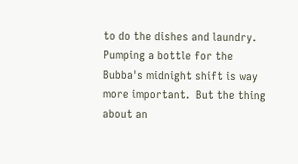to do the dishes and laundry.  Pumping a bottle for the Bubba's midnight shift is way more important.  But the thing about an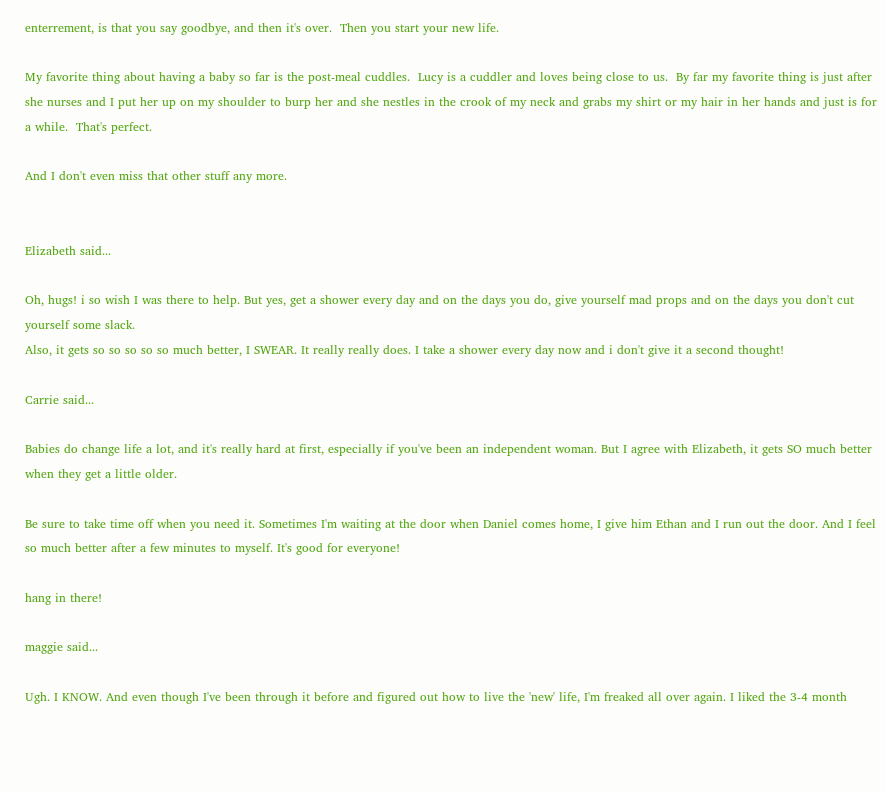enterrement, is that you say goodbye, and then it's over.  Then you start your new life.

My favorite thing about having a baby so far is the post-meal cuddles.  Lucy is a cuddler and loves being close to us.  By far my favorite thing is just after she nurses and I put her up on my shoulder to burp her and she nestles in the crook of my neck and grabs my shirt or my hair in her hands and just is for a while.  That's perfect.

And I don't even miss that other stuff any more.


Elizabeth said...

Oh, hugs! i so wish I was there to help. But yes, get a shower every day and on the days you do, give yourself mad props and on the days you don't cut yourself some slack.
Also, it gets so so so so so much better, I SWEAR. It really really does. I take a shower every day now and i don't give it a second thought!

Carrie said...

Babies do change life a lot, and it's really hard at first, especially if you've been an independent woman. But I agree with Elizabeth, it gets SO much better when they get a little older.

Be sure to take time off when you need it. Sometimes I'm waiting at the door when Daniel comes home, I give him Ethan and I run out the door. And I feel so much better after a few minutes to myself. It's good for everyone!

hang in there!

maggie said...

Ugh. I KNOW. And even though I've been through it before and figured out how to live the 'new' life, I'm freaked all over again. I liked the 3-4 month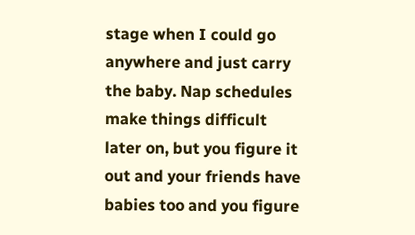stage when I could go anywhere and just carry the baby. Nap schedules make things difficult later on, but you figure it out and your friends have babies too and you figure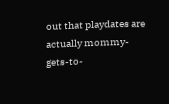out that playdates are actually mommy-gets-to-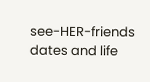see-HER-friends dates and life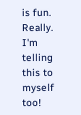is fun. Really. I'm telling this to myself too!